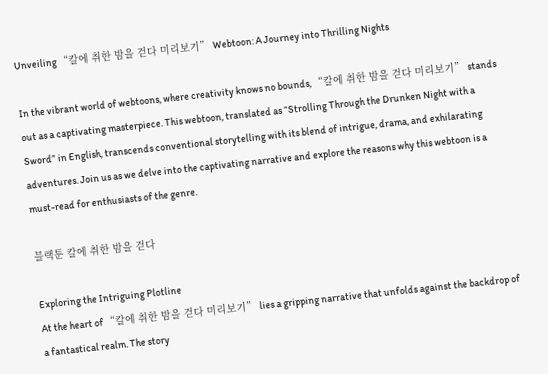Unveiling “칼에 취한 밤을 걷다 미리보기” Webtoon: A Journey into Thrilling Nights

In the vibrant world of webtoons, where creativity knows no bounds, “칼에 취한 밤을 걷다 미리보기” stands out as a captivating masterpiece. This webtoon, translated as “Strolling Through the Drunken Night with a Sword” in English, transcends conventional storytelling with its blend of intrigue, drama, and exhilarating adventures. Join us as we delve into the captivating narrative and explore the reasons why this webtoon is a must-read for enthusiasts of the genre.

블랙툰 칼에 취한 밤을 걷다

Exploring the Intriguing Plotline
At the heart of “칼에 취한 밤을 걷다 미리보기” lies a gripping narrative that unfolds against the backdrop of a fantastical realm. The story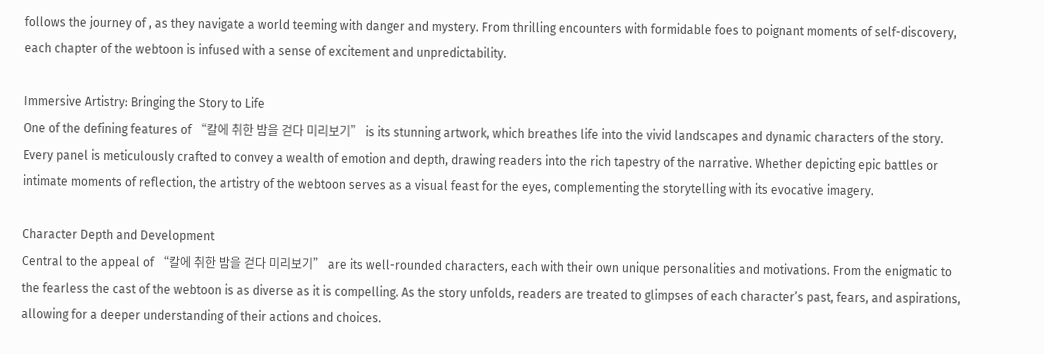follows the journey of , as they navigate a world teeming with danger and mystery. From thrilling encounters with formidable foes to poignant moments of self-discovery, each chapter of the webtoon is infused with a sense of excitement and unpredictability.

Immersive Artistry: Bringing the Story to Life
One of the defining features of “칼에 취한 밤을 걷다 미리보기” is its stunning artwork, which breathes life into the vivid landscapes and dynamic characters of the story. Every panel is meticulously crafted to convey a wealth of emotion and depth, drawing readers into the rich tapestry of the narrative. Whether depicting epic battles or intimate moments of reflection, the artistry of the webtoon serves as a visual feast for the eyes, complementing the storytelling with its evocative imagery.

Character Depth and Development
Central to the appeal of “칼에 취한 밤을 걷다 미리보기” are its well-rounded characters, each with their own unique personalities and motivations. From the enigmatic to the fearless the cast of the webtoon is as diverse as it is compelling. As the story unfolds, readers are treated to glimpses of each character’s past, fears, and aspirations, allowing for a deeper understanding of their actions and choices.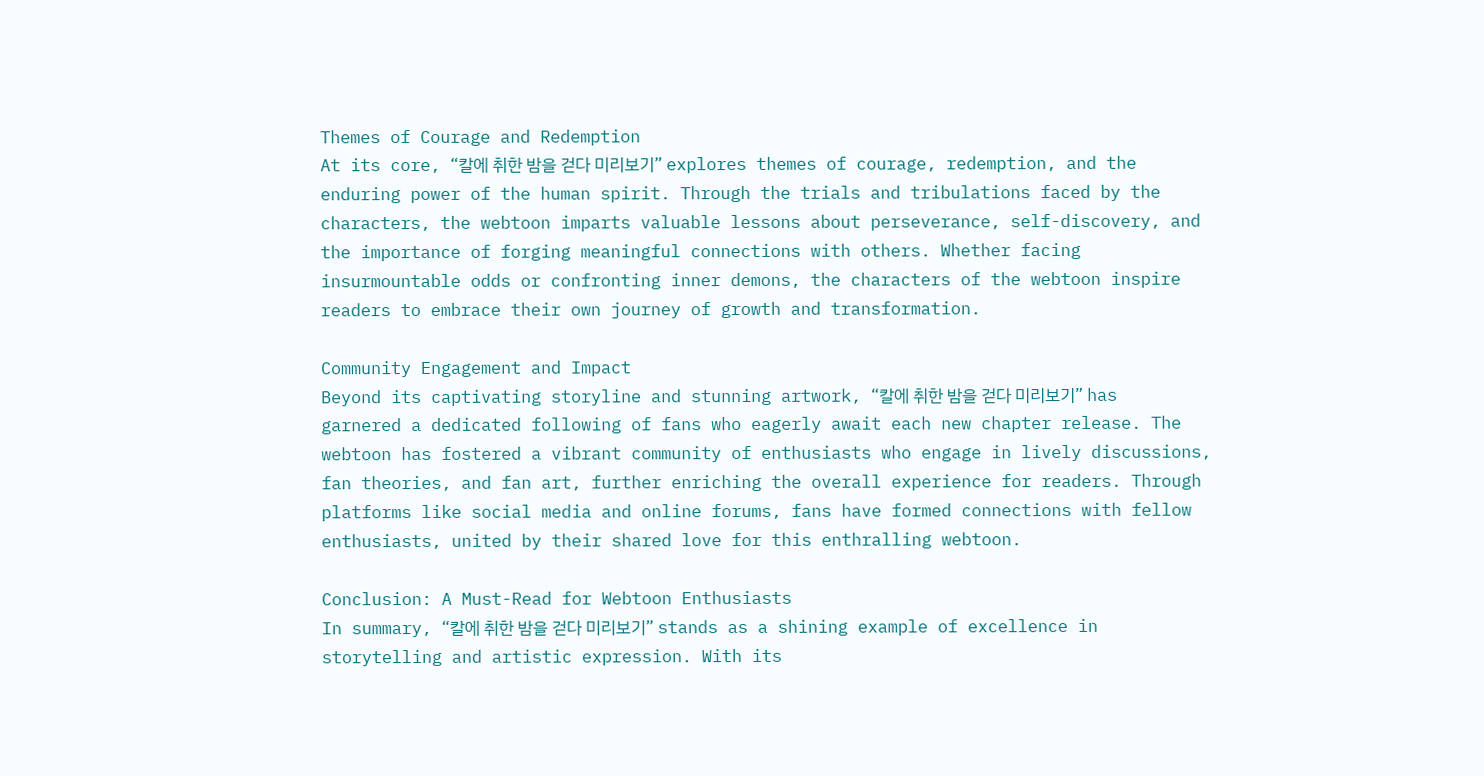Themes of Courage and Redemption
At its core, “칼에 취한 밤을 걷다 미리보기” explores themes of courage, redemption, and the enduring power of the human spirit. Through the trials and tribulations faced by the characters, the webtoon imparts valuable lessons about perseverance, self-discovery, and the importance of forging meaningful connections with others. Whether facing insurmountable odds or confronting inner demons, the characters of the webtoon inspire readers to embrace their own journey of growth and transformation.

Community Engagement and Impact
Beyond its captivating storyline and stunning artwork, “칼에 취한 밤을 걷다 미리보기” has garnered a dedicated following of fans who eagerly await each new chapter release. The webtoon has fostered a vibrant community of enthusiasts who engage in lively discussions, fan theories, and fan art, further enriching the overall experience for readers. Through platforms like social media and online forums, fans have formed connections with fellow enthusiasts, united by their shared love for this enthralling webtoon.

Conclusion: A Must-Read for Webtoon Enthusiasts
In summary, “칼에 취한 밤을 걷다 미리보기” stands as a shining example of excellence in storytelling and artistic expression. With its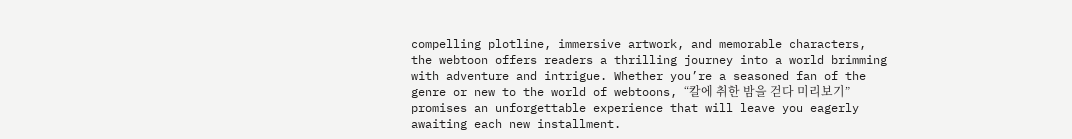compelling plotline, immersive artwork, and memorable characters, the webtoon offers readers a thrilling journey into a world brimming with adventure and intrigue. Whether you’re a seasoned fan of the genre or new to the world of webtoons, “칼에 취한 밤을 걷다 미리보기” promises an unforgettable experience that will leave you eagerly awaiting each new installment.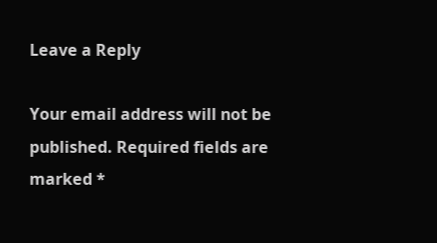Leave a Reply

Your email address will not be published. Required fields are marked *